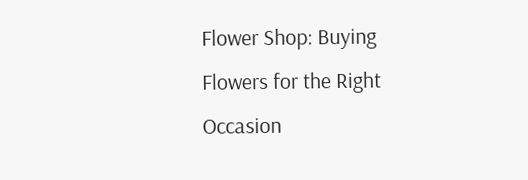Flower Shop: Buying Flowers for the Right Occasion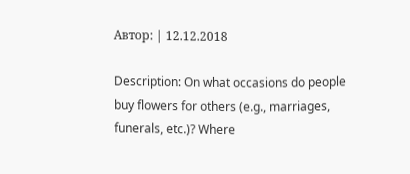Автор: | 12.12.2018

Description: On what occasions do people buy flowers for others (e.g., marriages, funerals, etc.)? Where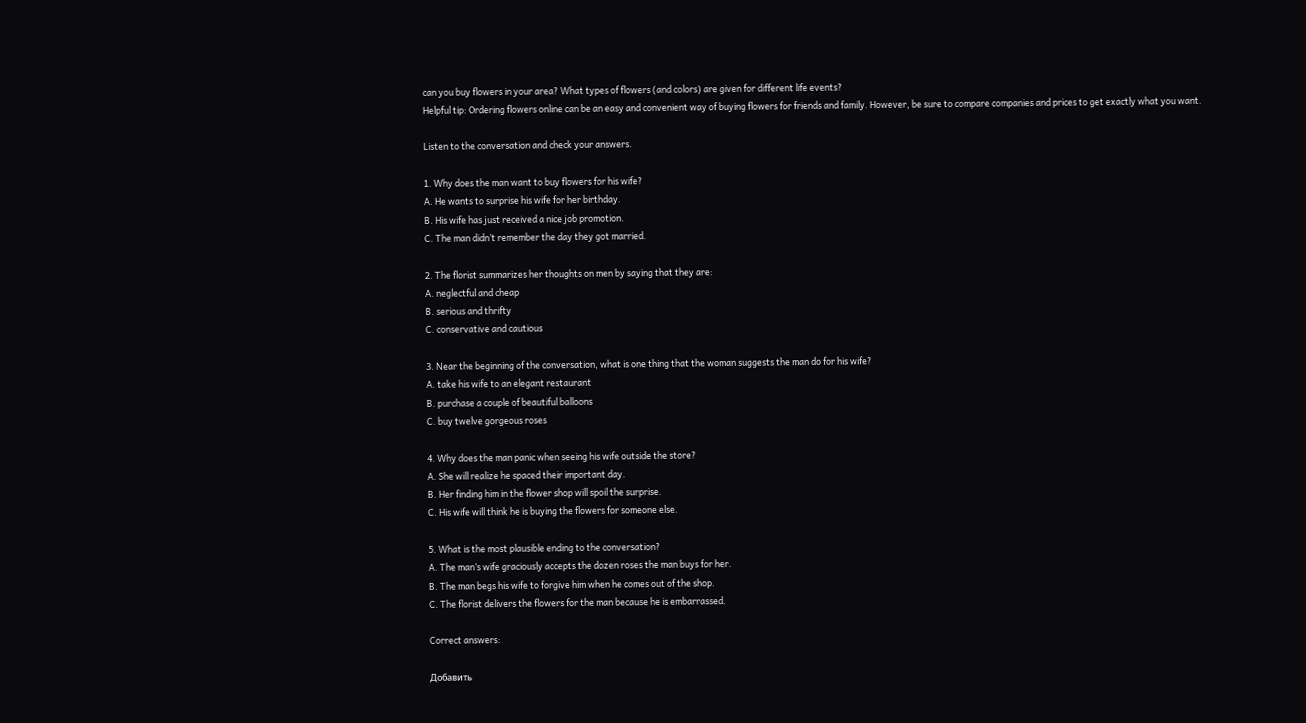can you buy flowers in your area? What types of flowers (and colors) are given for different life events?
Helpful tip: Ordering flowers online can be an easy and convenient way of buying flowers for friends and family. However, be sure to compare companies and prices to get exactly what you want.

Listen to the conversation and check your answers.

1. Why does the man want to buy flowers for his wife?
A. He wants to surprise his wife for her birthday.
B. His wife has just received a nice job promotion.
C. The man didn’t remember the day they got married.

2. The florist summarizes her thoughts on men by saying that they are:
A. neglectful and cheap
B. serious and thrifty
C. conservative and cautious

3. Near the beginning of the conversation, what is one thing that the woman suggests the man do for his wife?
A. take his wife to an elegant restaurant
B. purchase a couple of beautiful balloons
C. buy twelve gorgeous roses

4. Why does the man panic when seeing his wife outside the store?
A. She will realize he spaced their important day.
B. Her finding him in the flower shop will spoil the surprise.
C. His wife will think he is buying the flowers for someone else.

5. What is the most plausible ending to the conversation?
A. The man’s wife graciously accepts the dozen roses the man buys for her.
B. The man begs his wife to forgive him when he comes out of the shop.
C. The florist delivers the flowers for the man because he is embarrassed.

Correct answers:

Добавить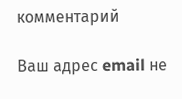комментарий

Ваш адрес email не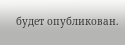будет опубликован.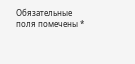Обязательные поля помечены *